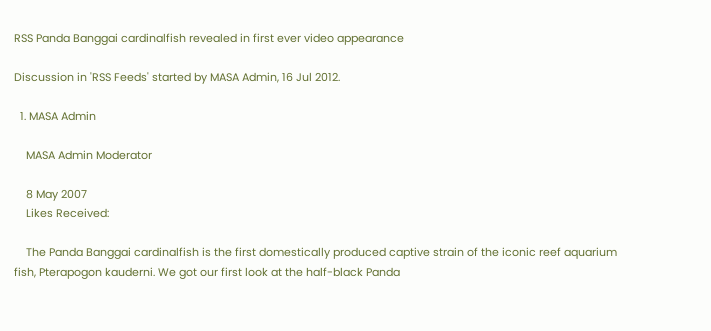RSS Panda Banggai cardinalfish revealed in first ever video appearance

Discussion in 'RSS Feeds' started by MASA Admin, 16 Jul 2012.

  1. MASA Admin

    MASA Admin Moderator

    8 May 2007
    Likes Received:

    The Panda Banggai cardinalfish is the first domestically produced captive strain of the iconic reef aquarium fish, Pterapogon kauderni. We got our first look at the half-black Panda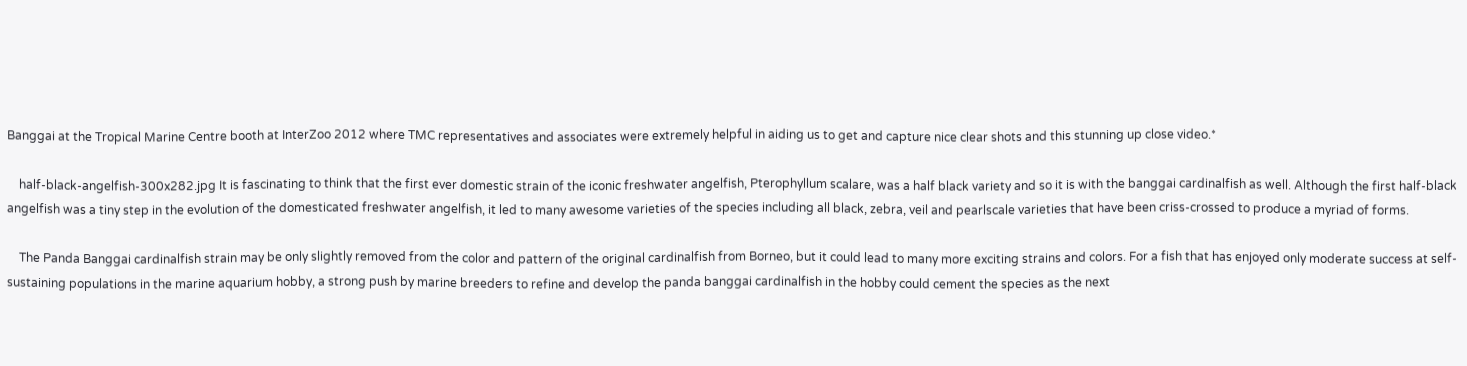Banggai at the Tropical Marine Centre booth at InterZoo 2012 where TMC representatives and associates were extremely helpful in aiding us to get and capture nice clear shots and this stunning up close video.*

    half-black-angelfish-300x282.jpg It is fascinating to think that the first ever domestic strain of the iconic freshwater angelfish, Pterophyllum scalare, was a half black variety and so it is with the banggai cardinalfish as well. Although the first half-black angelfish was a tiny step in the evolution of the domesticated freshwater angelfish, it led to many awesome varieties of the species including all black, zebra, veil and pearlscale varieties that have been criss-crossed to produce a myriad of forms.

    The Panda Banggai cardinalfish strain may be only slightly removed from the color and pattern of the original cardinalfish from Borneo, but it could lead to many more exciting strains and colors. For a fish that has enjoyed only moderate success at self-sustaining populations in the marine aquarium hobby, a strong push by marine breeders to refine and develop the panda banggai cardinalfish in the hobby could cement the species as the next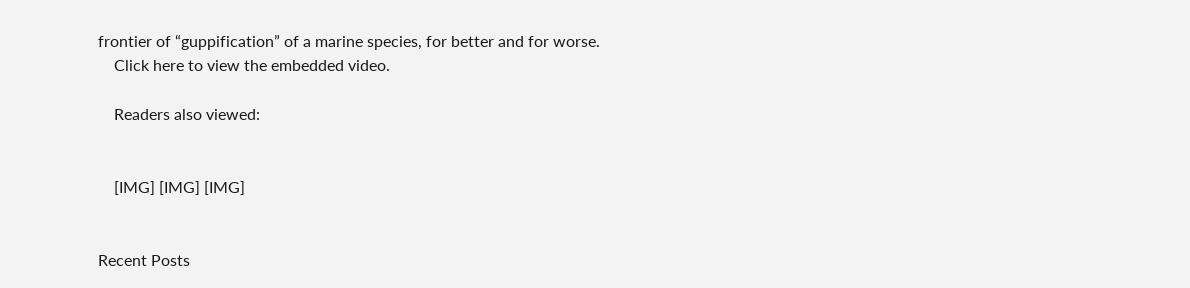frontier of “guppification” of a marine species, for better and for worse.
    Click here to view the embedded video.

    Readers also viewed:


    [IMG] [IMG] [IMG]


Recent Posts